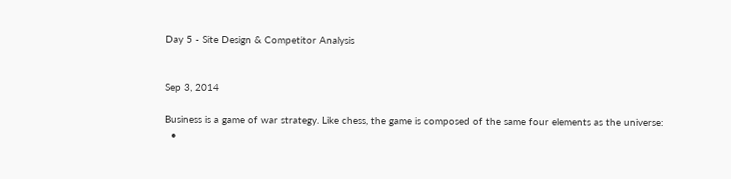Day 5 - Site Design & Competitor Analysis


Sep 3, 2014

Business is a game of war strategy. Like chess, the game is composed of the same four elements as the universe:
  •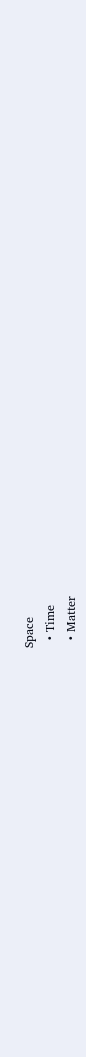Space
  • Time
  • Matter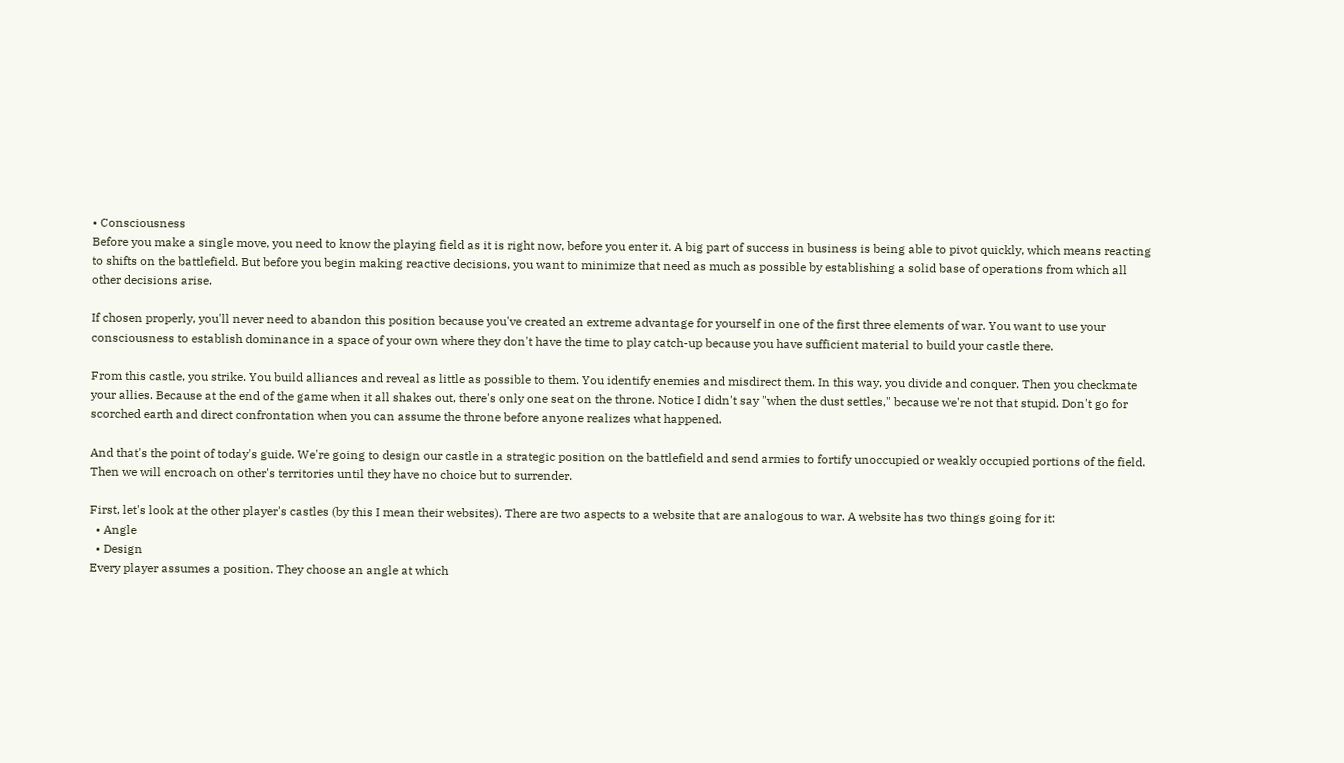• Consciousness
Before you make a single move, you need to know the playing field as it is right now, before you enter it. A big part of success in business is being able to pivot quickly, which means reacting to shifts on the battlefield. But before you begin making reactive decisions, you want to minimize that need as much as possible by establishing a solid base of operations from which all other decisions arise.

If chosen properly, you'll never need to abandon this position because you've created an extreme advantage for yourself in one of the first three elements of war. You want to use your consciousness to establish dominance in a space of your own where they don't have the time to play catch-up because you have sufficient material to build your castle there.

From this castle, you strike. You build alliances and reveal as little as possible to them. You identify enemies and misdirect them. In this way, you divide and conquer. Then you checkmate your allies. Because at the end of the game when it all shakes out, there's only one seat on the throne. Notice I didn't say "when the dust settles," because we're not that stupid. Don't go for scorched earth and direct confrontation when you can assume the throne before anyone realizes what happened.

And that's the point of today's guide. We're going to design our castle in a strategic position on the battlefield and send armies to fortify unoccupied or weakly occupied portions of the field. Then we will encroach on other's territories until they have no choice but to surrender.

First, let's look at the other player's castles (by this I mean their websites). There are two aspects to a website that are analogous to war. A website has two things going for it:
  • Angle
  • Design
Every player assumes a position. They choose an angle at which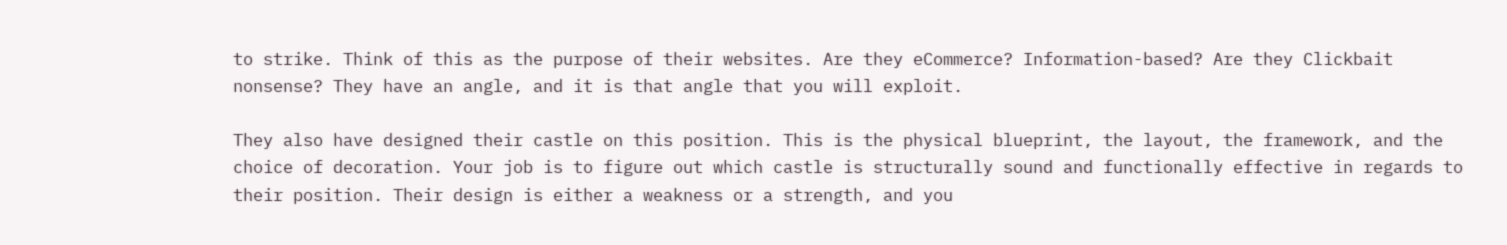to strike. Think of this as the purpose of their websites. Are they eCommerce? Information-based? Are they Clickbait nonsense? They have an angle, and it is that angle that you will exploit.

They also have designed their castle on this position. This is the physical blueprint, the layout, the framework, and the choice of decoration. Your job is to figure out which castle is structurally sound and functionally effective in regards to their position. Their design is either a weakness or a strength, and you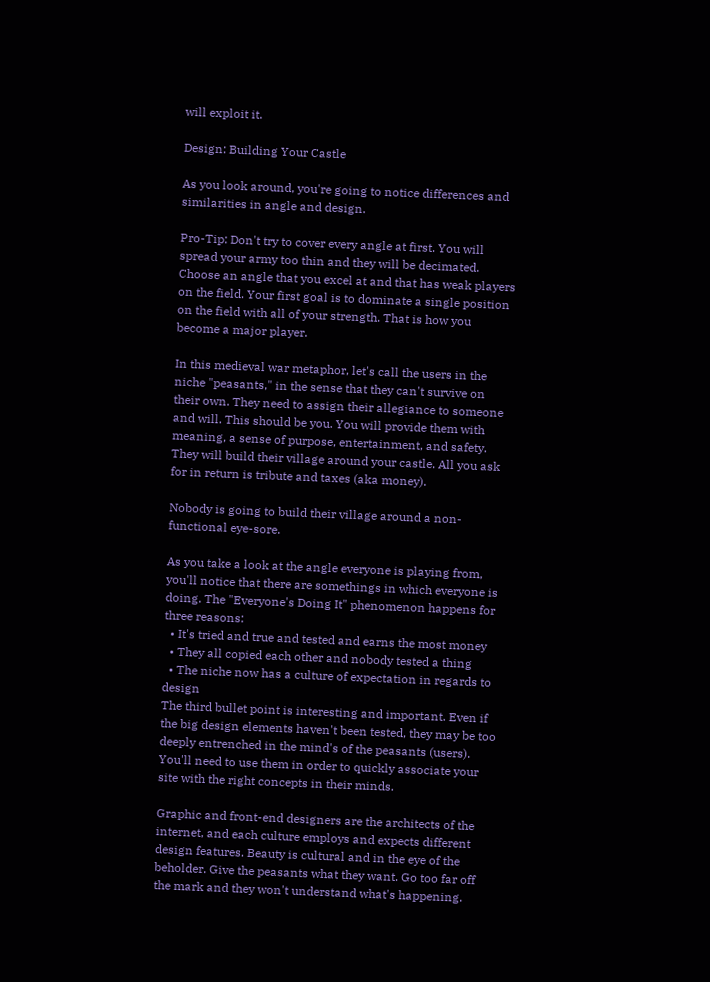will exploit it.

Design: Building Your Castle

As you look around, you're going to notice differences and similarities in angle and design.

Pro-Tip: Don't try to cover every angle at first. You will spread your army too thin and they will be decimated. Choose an angle that you excel at and that has weak players on the field. Your first goal is to dominate a single position on the field with all of your strength. That is how you become a major player.

In this medieval war metaphor, let's call the users in the niche "peasants," in the sense that they can't survive on their own. They need to assign their allegiance to someone and will. This should be you. You will provide them with meaning, a sense of purpose, entertainment, and safety. They will build their village around your castle. All you ask for in return is tribute and taxes (aka money).

Nobody is going to build their village around a non-functional eye-sore.

As you take a look at the angle everyone is playing from, you'll notice that there are somethings in which everyone is doing. The "Everyone's Doing It" phenomenon happens for three reasons:
  • It's tried and true and tested and earns the most money
  • They all copied each other and nobody tested a thing
  • The niche now has a culture of expectation in regards to design
The third bullet point is interesting and important. Even if the big design elements haven't been tested, they may be too deeply entrenched in the mind's of the peasants (users). You'll need to use them in order to quickly associate your site with the right concepts in their minds.

Graphic and front-end designers are the architects of the internet, and each culture employs and expects different design features. Beauty is cultural and in the eye of the beholder. Give the peasants what they want. Go too far off the mark and they won't understand what's happening.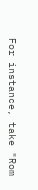For instance, take "Rom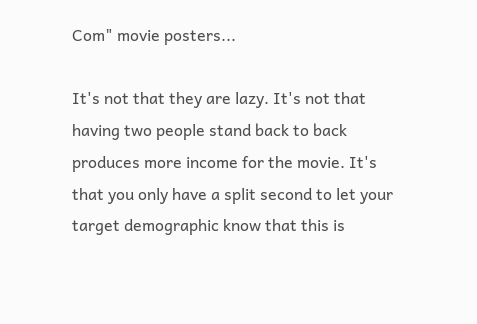Com" movie posters...

It's not that they are lazy. It's not that having two people stand back to back produces more income for the movie. It's that you only have a split second to let your target demographic know that this is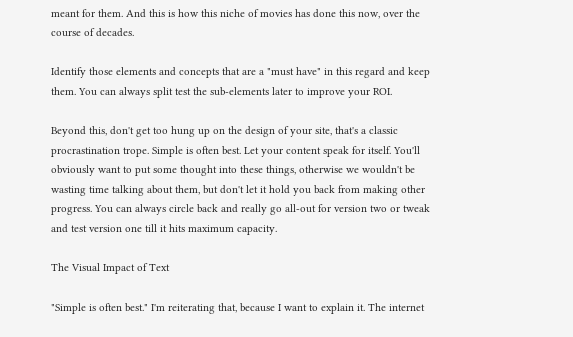meant for them. And this is how this niche of movies has done this now, over the course of decades.

Identify those elements and concepts that are a "must have" in this regard and keep them. You can always split test the sub-elements later to improve your ROI.

Beyond this, don't get too hung up on the design of your site, that's a classic procrastination trope. Simple is often best. Let your content speak for itself. You'll obviously want to put some thought into these things, otherwise we wouldn't be wasting time talking about them, but don't let it hold you back from making other progress. You can always circle back and really go all-out for version two or tweak and test version one till it hits maximum capacity.

The Visual Impact of Text

"Simple is often best." I'm reiterating that, because I want to explain it. The internet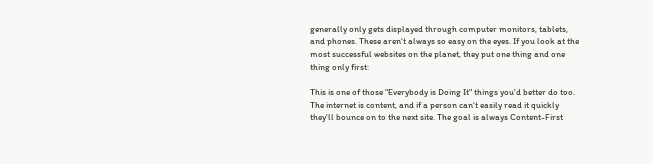generally only gets displayed through computer monitors, tablets, and phones. These aren't always so easy on the eyes. If you look at the most successful websites on the planet, they put one thing and one thing only first:

This is one of those "Everybody is Doing It" things you'd better do too. The internet is content, and if a person can't easily read it quickly they'll bounce on to the next site. The goal is always Content-First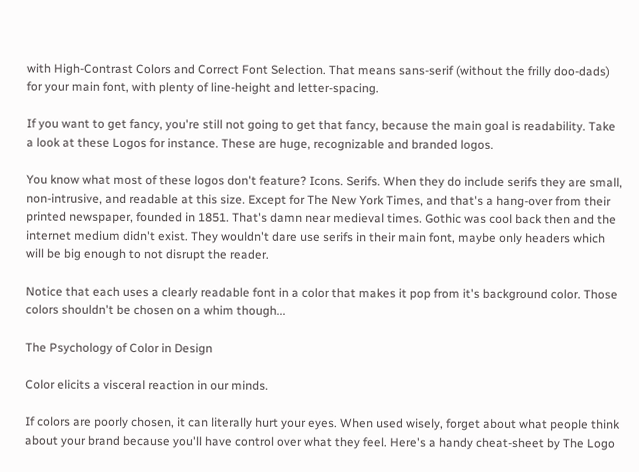with High-Contrast Colors and Correct Font Selection. That means sans-serif (without the frilly doo-dads) for your main font, with plenty of line-height and letter-spacing.

If you want to get fancy, you're still not going to get that fancy, because the main goal is readability. Take a look at these Logos for instance. These are huge, recognizable and branded logos.

You know what most of these logos don't feature? Icons. Serifs. When they do include serifs they are small, non-intrusive, and readable at this size. Except for The New York Times, and that's a hang-over from their printed newspaper, founded in 1851. That's damn near medieval times. Gothic was cool back then and the internet medium didn't exist. They wouldn't dare use serifs in their main font, maybe only headers which will be big enough to not disrupt the reader.

Notice that each uses a clearly readable font in a color that makes it pop from it's background color. Those colors shouldn't be chosen on a whim though...

The Psychology of Color in Design

Color elicits a visceral reaction in our minds.

If colors are poorly chosen, it can literally hurt your eyes. When used wisely, forget about what people think about your brand because you'll have control over what they feel. Here's a handy cheat-sheet by The Logo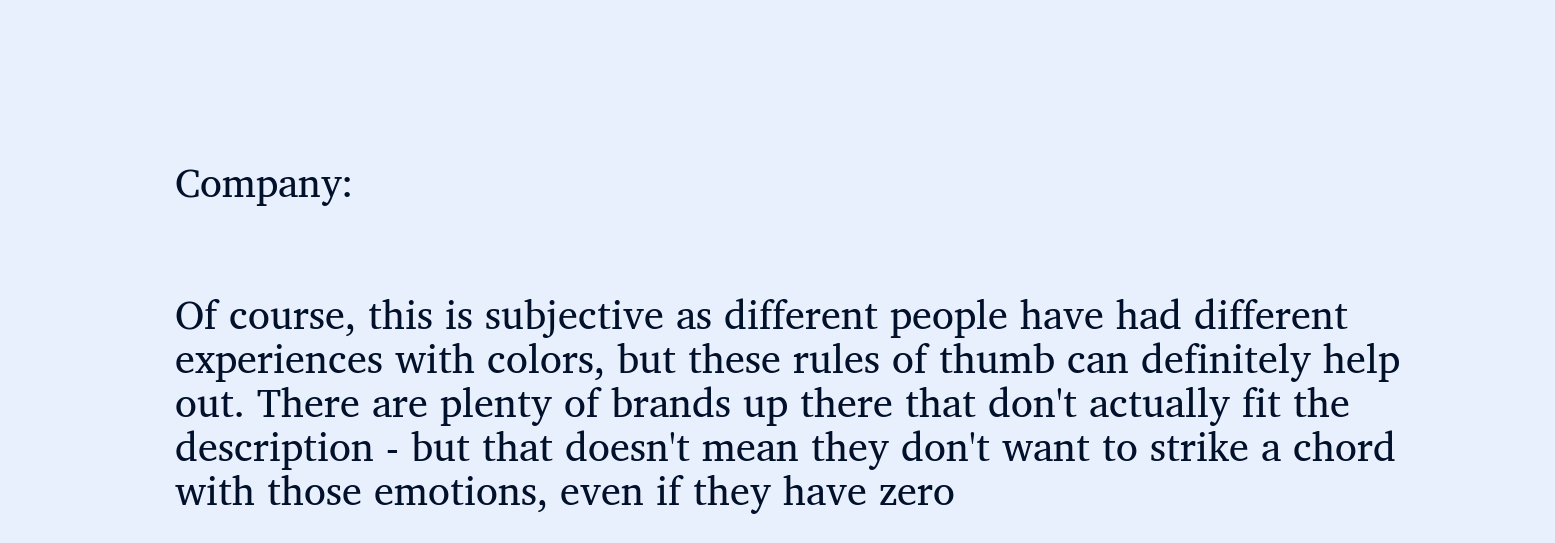Company:


Of course, this is subjective as different people have had different experiences with colors, but these rules of thumb can definitely help out. There are plenty of brands up there that don't actually fit the description - but that doesn't mean they don't want to strike a chord with those emotions, even if they have zero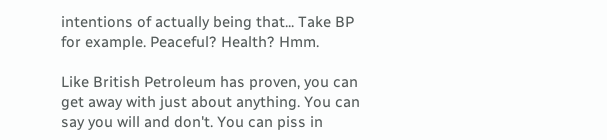intentions of actually being that... Take BP for example. Peaceful? Health? Hmm.

Like British Petroleum has proven, you can get away with just about anything. You can say you will and don't. You can piss in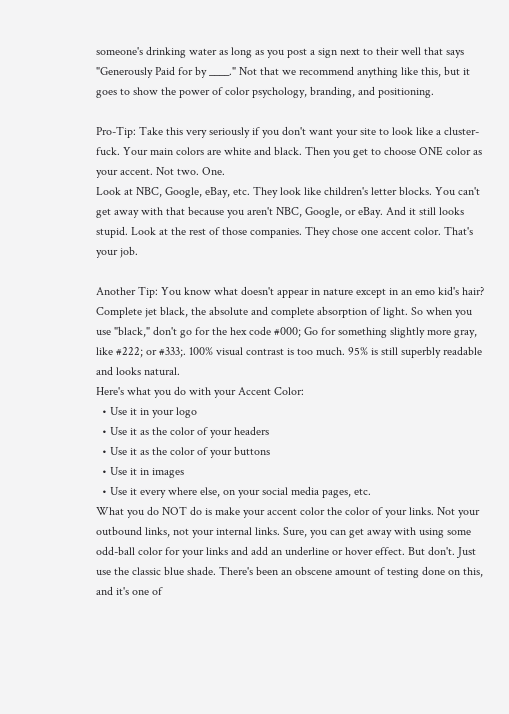someone's drinking water as long as you post a sign next to their well that says "Generously Paid for by ____." Not that we recommend anything like this, but it goes to show the power of color psychology, branding, and positioning.

Pro-Tip: Take this very seriously if you don't want your site to look like a cluster-fuck. Your main colors are white and black. Then you get to choose ONE color as your accent. Not two. One.
Look at NBC, Google, eBay, etc. They look like children's letter blocks. You can't get away with that because you aren't NBC, Google, or eBay. And it still looks stupid. Look at the rest of those companies. They chose one accent color. That's your job.

Another Tip: You know what doesn't appear in nature except in an emo kid's hair? Complete jet black, the absolute and complete absorption of light. So when you use "black," don't go for the hex code #000; Go for something slightly more gray, like #222; or #333;. 100% visual contrast is too much. 95% is still superbly readable and looks natural.
Here's what you do with your Accent Color:
  • Use it in your logo
  • Use it as the color of your headers
  • Use it as the color of your buttons
  • Use it in images
  • Use it every where else, on your social media pages, etc.
What you do NOT do is make your accent color the color of your links. Not your outbound links, not your internal links. Sure, you can get away with using some odd-ball color for your links and add an underline or hover effect. But don't. Just use the classic blue shade. There's been an obscene amount of testing done on this, and it's one of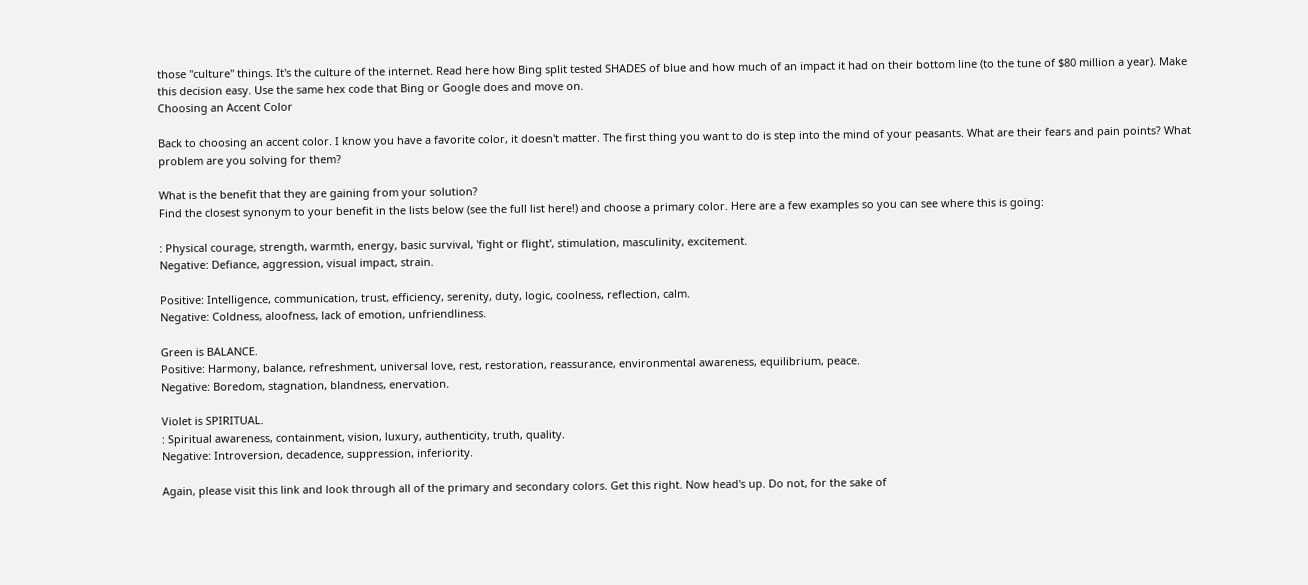those "culture" things. It's the culture of the internet. Read here how Bing split tested SHADES of blue and how much of an impact it had on their bottom line (to the tune of $80 million a year). Make this decision easy. Use the same hex code that Bing or Google does and move on.
Choosing an Accent Color

Back to choosing an accent color. I know you have a favorite color, it doesn't matter. The first thing you want to do is step into the mind of your peasants. What are their fears and pain points? What problem are you solving for them?

What is the benefit that they are gaining from your solution?
Find the closest synonym to your benefit in the lists below (see the full list here!) and choose a primary color. Here are a few examples so you can see where this is going:

: Physical courage, strength, warmth, energy, basic survival, 'fight or flight', stimulation, masculinity, excitement.
Negative: Defiance, aggression, visual impact, strain.

Positive: Intelligence, communication, trust, efficiency, serenity, duty, logic, coolness, reflection, calm.
Negative: Coldness, aloofness, lack of emotion, unfriendliness.

Green is BALANCE.
Positive: Harmony, balance, refreshment, universal love, rest, restoration, reassurance, environmental awareness, equilibrium, peace.
Negative: Boredom, stagnation, blandness, enervation.

Violet is SPIRITUAL.
: Spiritual awareness, containment, vision, luxury, authenticity, truth, quality.
Negative: Introversion, decadence, suppression, inferiority.

Again, please visit this link and look through all of the primary and secondary colors. Get this right. Now head's up. Do not, for the sake of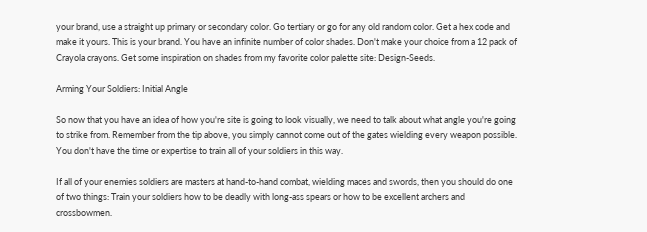your brand, use a straight up primary or secondary color. Go tertiary or go for any old random color. Get a hex code and make it yours. This is your brand. You have an infinite number of color shades. Don't make your choice from a 12 pack of Crayola crayons. Get some inspiration on shades from my favorite color palette site: Design-Seeds.

Arming Your Soldiers: Initial Angle

So now that you have an idea of how you're site is going to look visually, we need to talk about what angle you're going to strike from. Remember from the tip above, you simply cannot come out of the gates wielding every weapon possible. You don't have the time or expertise to train all of your soldiers in this way.

If all of your enemies soldiers are masters at hand-to-hand combat, wielding maces and swords, then you should do one of two things: Train your soldiers how to be deadly with long-ass spears or how to be excellent archers and crossbowmen.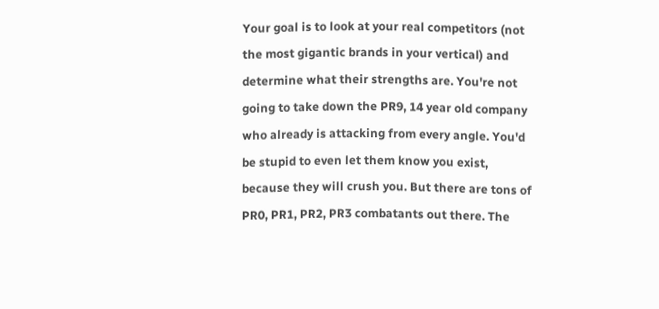Your goal is to look at your real competitors (not the most gigantic brands in your vertical) and determine what their strengths are. You're not going to take down the PR9, 14 year old company who already is attacking from every angle. You'd be stupid to even let them know you exist, because they will crush you. But there are tons of PR0, PR1, PR2, PR3 combatants out there. The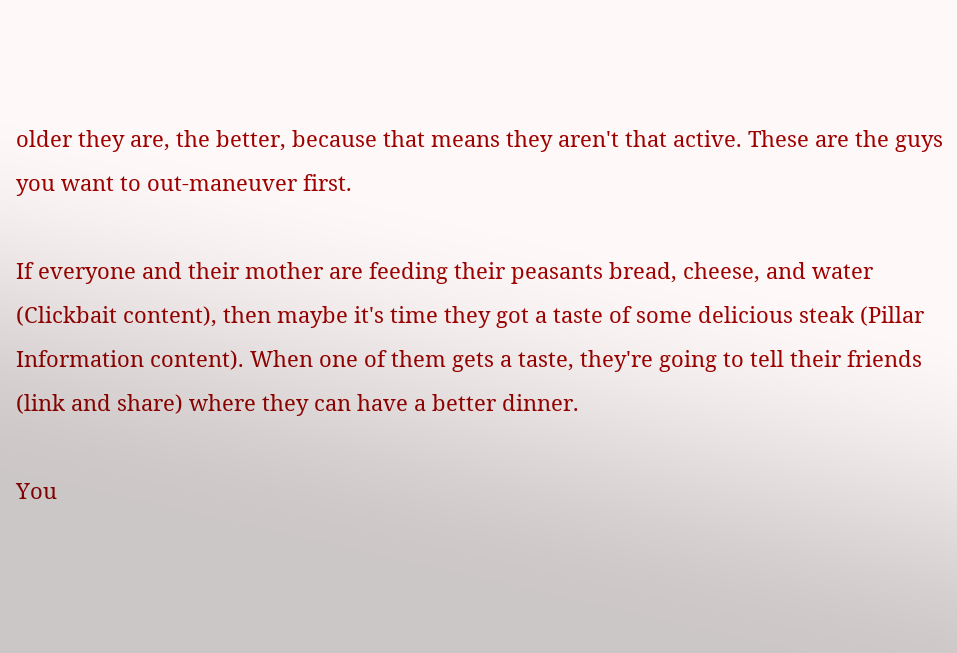older they are, the better, because that means they aren't that active. These are the guys you want to out-maneuver first.

If everyone and their mother are feeding their peasants bread, cheese, and water (Clickbait content), then maybe it's time they got a taste of some delicious steak (Pillar Information content). When one of them gets a taste, they're going to tell their friends (link and share) where they can have a better dinner.

You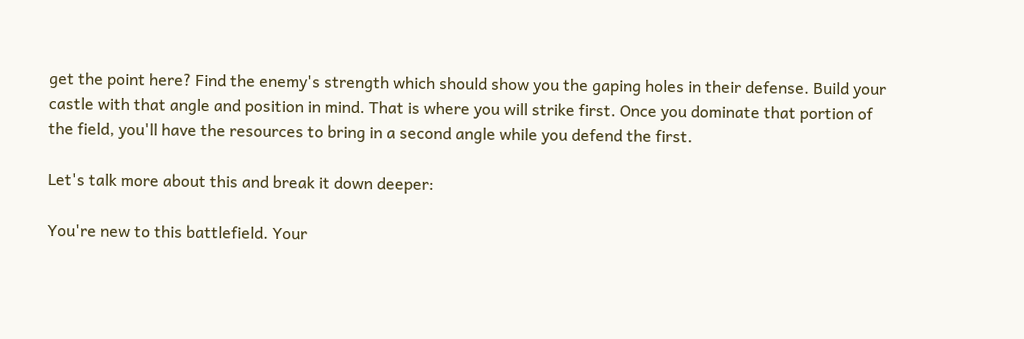get the point here? Find the enemy's strength which should show you the gaping holes in their defense. Build your castle with that angle and position in mind. That is where you will strike first. Once you dominate that portion of the field, you'll have the resources to bring in a second angle while you defend the first.

Let's talk more about this and break it down deeper:

You're new to this battlefield. Your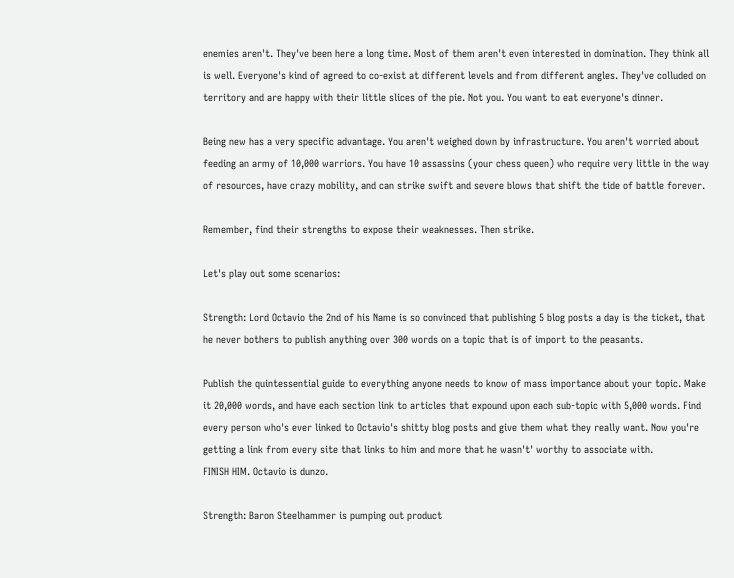enemies aren't. They've been here a long time. Most of them aren't even interested in domination. They think all is well. Everyone's kind of agreed to co-exist at different levels and from different angles. They've colluded on territory and are happy with their little slices of the pie. Not you. You want to eat everyone's dinner.

Being new has a very specific advantage. You aren't weighed down by infrastructure. You aren't worried about feeding an army of 10,000 warriors. You have 10 assassins (your chess queen) who require very little in the way of resources, have crazy mobility, and can strike swift and severe blows that shift the tide of battle forever.

Remember, find their strengths to expose their weaknesses. Then strike.

Let's play out some scenarios:

Strength: Lord Octavio the 2nd of his Name is so convinced that publishing 5 blog posts a day is the ticket, that he never bothers to publish anything over 300 words on a topic that is of import to the peasants.

Publish the quintessential guide to everything anyone needs to know of mass importance about your topic. Make it 20,000 words, and have each section link to articles that expound upon each sub-topic with 5,000 words. Find every person who's ever linked to Octavio's shitty blog posts and give them what they really want. Now you're getting a link from every site that links to him and more that he wasn't' worthy to associate with.
FINISH HIM. Octavio is dunzo.

Strength: Baron Steelhammer is pumping out product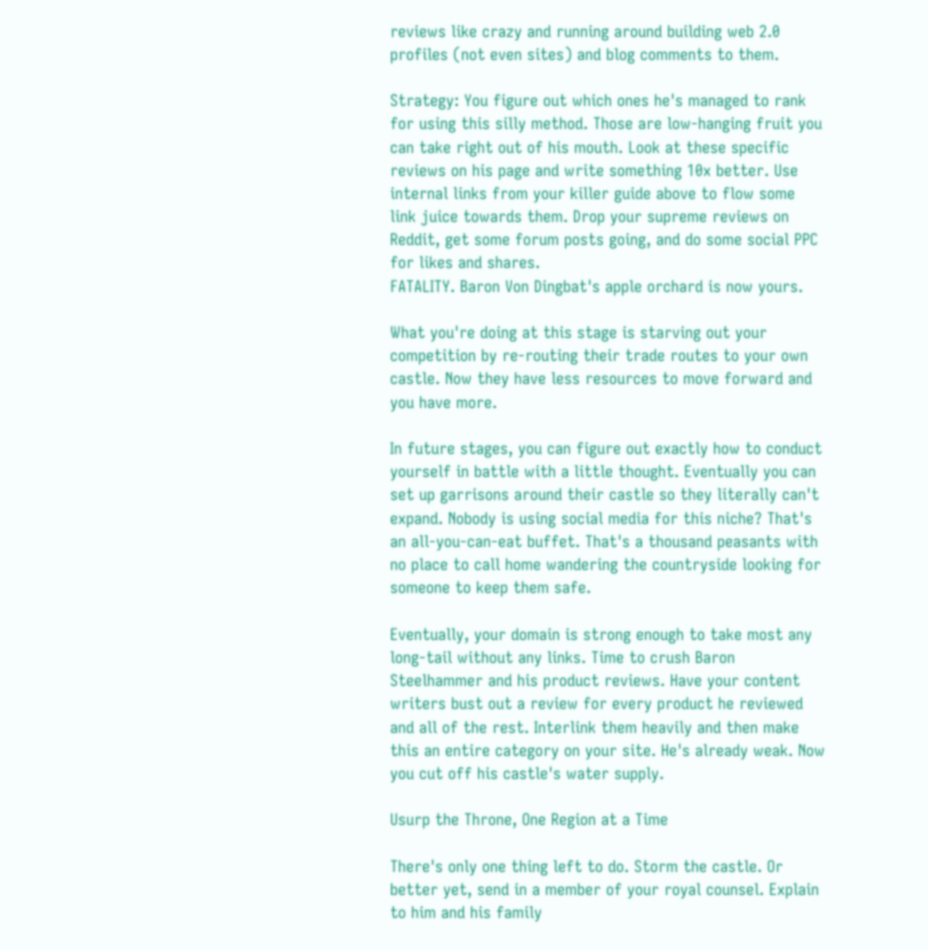reviews like crazy and running around building web 2.0 profiles (not even sites) and blog comments to them.

Strategy: You figure out which ones he's managed to rank for using this silly method. Those are low-hanging fruit you can take right out of his mouth. Look at these specific reviews on his page and write something 10x better. Use internal links from your killer guide above to flow some link juice towards them. Drop your supreme reviews on Reddit, get some forum posts going, and do some social PPC for likes and shares.
FATALITY. Baron Von Dingbat's apple orchard is now yours.

What you're doing at this stage is starving out your competition by re-routing their trade routes to your own castle. Now they have less resources to move forward and you have more.

In future stages, you can figure out exactly how to conduct yourself in battle with a little thought. Eventually you can set up garrisons around their castle so they literally can't expand. Nobody is using social media for this niche? That's an all-you-can-eat buffet. That's a thousand peasants with no place to call home wandering the countryside looking for someone to keep them safe.

Eventually, your domain is strong enough to take most any long-tail without any links. Time to crush Baron Steelhammer and his product reviews. Have your content writers bust out a review for every product he reviewed and all of the rest. Interlink them heavily and then make this an entire category on your site. He's already weak. Now you cut off his castle's water supply.

Usurp the Throne, One Region at a Time

There's only one thing left to do. Storm the castle. Or better yet, send in a member of your royal counsel. Explain to him and his family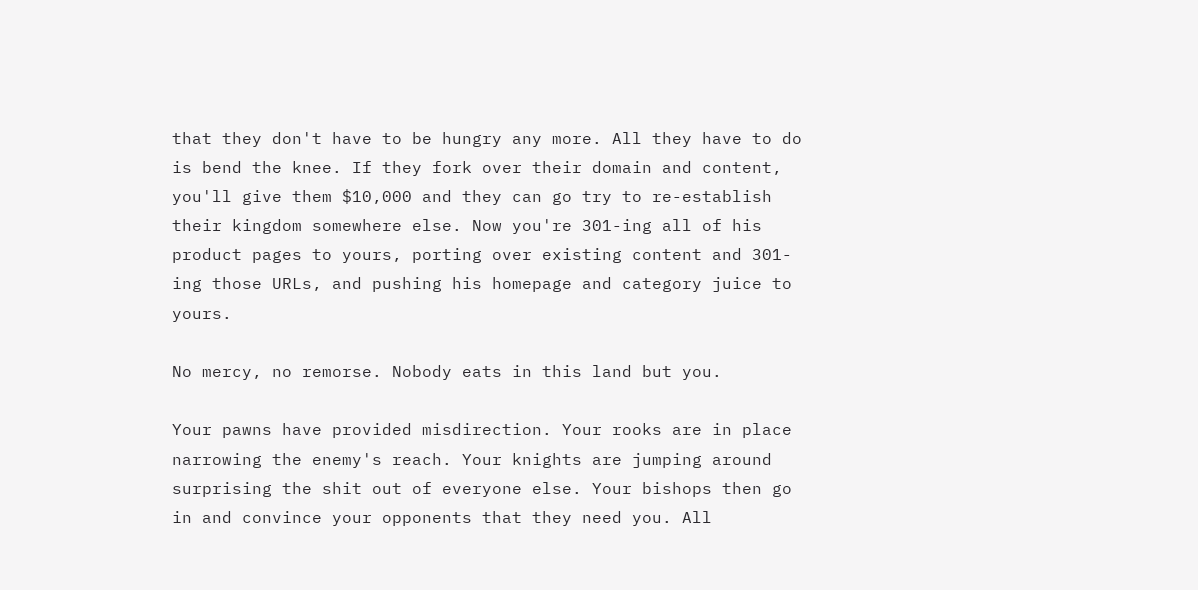that they don't have to be hungry any more. All they have to do is bend the knee. If they fork over their domain and content, you'll give them $10,000 and they can go try to re-establish their kingdom somewhere else. Now you're 301-ing all of his product pages to yours, porting over existing content and 301-ing those URLs, and pushing his homepage and category juice to yours.

No mercy, no remorse. Nobody eats in this land but you.

Your pawns have provided misdirection. Your rooks are in place narrowing the enemy's reach. Your knights are jumping around surprising the shit out of everyone else. Your bishops then go in and convince your opponents that they need you. All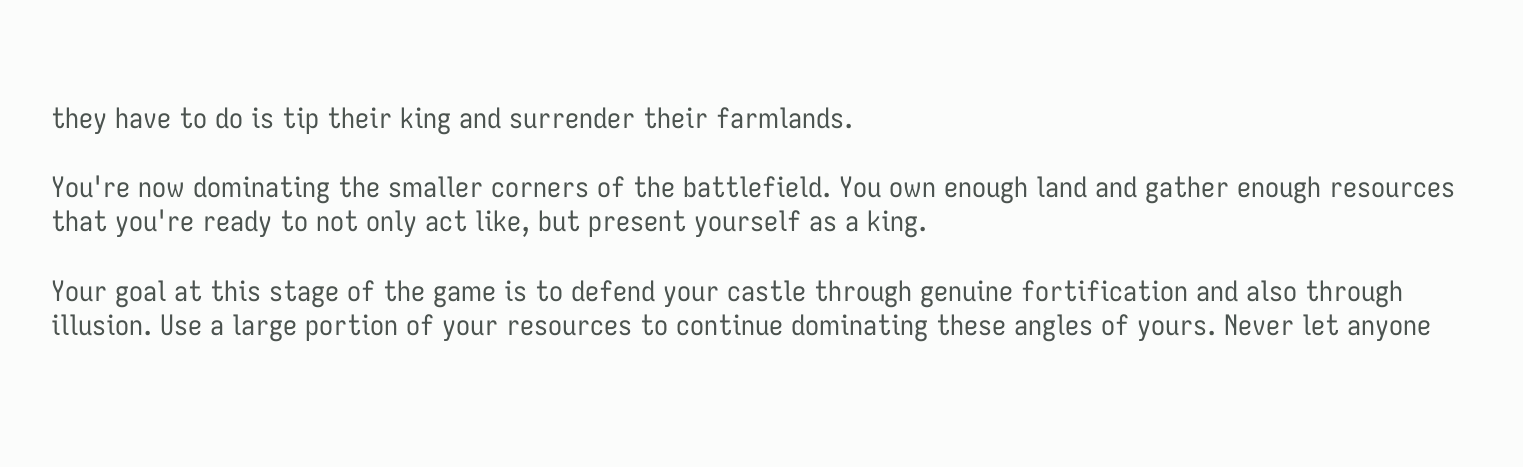they have to do is tip their king and surrender their farmlands.

You're now dominating the smaller corners of the battlefield. You own enough land and gather enough resources that you're ready to not only act like, but present yourself as a king.

Your goal at this stage of the game is to defend your castle through genuine fortification and also through illusion. Use a large portion of your resources to continue dominating these angles of yours. Never let anyone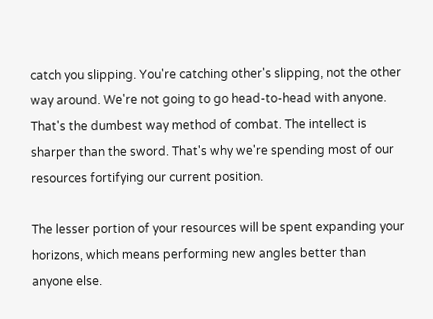catch you slipping. You're catching other's slipping, not the other way around. We're not going to go head-to-head with anyone. That's the dumbest way method of combat. The intellect is sharper than the sword. That's why we're spending most of our resources fortifying our current position.

The lesser portion of your resources will be spent expanding your horizons, which means performing new angles better than anyone else.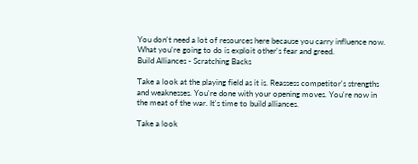You don't need a lot of resources here because you carry influence now. What you're going to do is exploit other's fear and greed.
Build Alliances - Scratching Backs

Take a look at the playing field as it is. Reassess competitor's strengths and weaknesses. You're done with your opening moves. You're now in the meat of the war. It's time to build alliances.

Take a look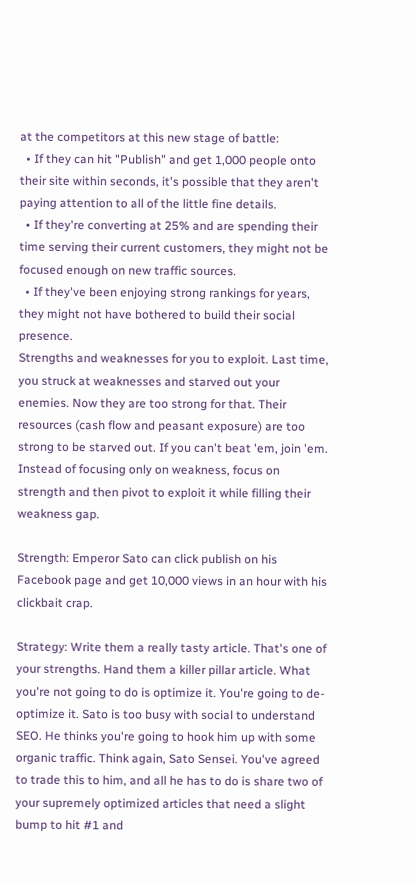at the competitors at this new stage of battle:
  • If they can hit "Publish" and get 1,000 people onto their site within seconds, it's possible that they aren't paying attention to all of the little fine details.
  • If they're converting at 25% and are spending their time serving their current customers, they might not be focused enough on new traffic sources.
  • If they've been enjoying strong rankings for years, they might not have bothered to build their social presence.
Strengths and weaknesses for you to exploit. Last time, you struck at weaknesses and starved out your enemies. Now they are too strong for that. Their resources (cash flow and peasant exposure) are too strong to be starved out. If you can't beat 'em, join 'em. Instead of focusing only on weakness, focus on strength and then pivot to exploit it while filling their weakness gap.

Strength: Emperor Sato can click publish on his Facebook page and get 10,000 views in an hour with his clickbait crap.

Strategy: Write them a really tasty article. That's one of your strengths. Hand them a killer pillar article. What you're not going to do is optimize it. You're going to de-optimize it. Sato is too busy with social to understand SEO. He thinks you're going to hook him up with some organic traffic. Think again, Sato Sensei. You've agreed to trade this to him, and all he has to do is share two of your supremely optimized articles that need a slight bump to hit #1 and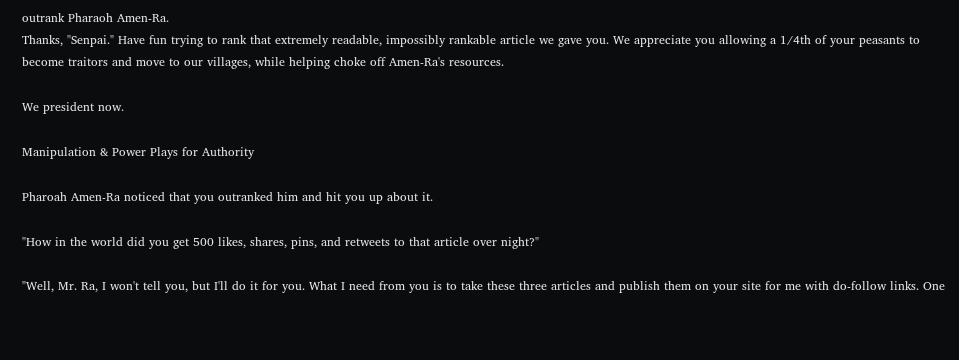outrank Pharaoh Amen-Ra.
Thanks, "Senpai." Have fun trying to rank that extremely readable, impossibly rankable article we gave you. We appreciate you allowing a 1/4th of your peasants to become traitors and move to our villages, while helping choke off Amen-Ra's resources.

We president now.

Manipulation & Power Plays for Authority

Pharoah Amen-Ra noticed that you outranked him and hit you up about it.

"How in the world did you get 500 likes, shares, pins, and retweets to that article over night?"

"Well, Mr. Ra, I won't tell you, but I'll do it for you. What I need from you is to take these three articles and publish them on your site for me with do-follow links. One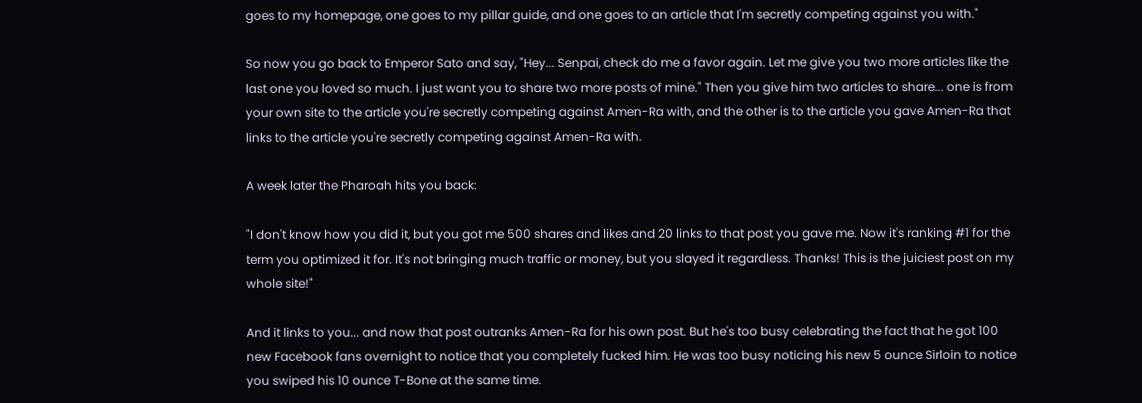goes to my homepage, one goes to my pillar guide, and one goes to an article that I'm secretly competing against you with."

So now you go back to Emperor Sato and say, "Hey... Senpai, check do me a favor again. Let me give you two more articles like the last one you loved so much. I just want you to share two more posts of mine." Then you give him two articles to share... one is from your own site to the article you're secretly competing against Amen-Ra with, and the other is to the article you gave Amen-Ra that links to the article you're secretly competing against Amen-Ra with.

A week later the Pharoah hits you back:

"I don't know how you did it, but you got me 500 shares and likes and 20 links to that post you gave me. Now it's ranking #1 for the term you optimized it for. It's not bringing much traffic or money, but you slayed it regardless. Thanks! This is the juiciest post on my whole site!"

And it links to you... and now that post outranks Amen-Ra for his own post. But he's too busy celebrating the fact that he got 100 new Facebook fans overnight to notice that you completely fucked him. He was too busy noticing his new 5 ounce Sirloin to notice you swiped his 10 ounce T-Bone at the same time.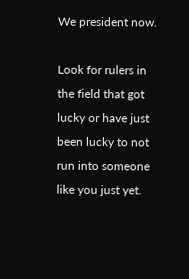We president now.

Look for rulers in the field that got lucky or have just been lucky to not run into someone like you just yet.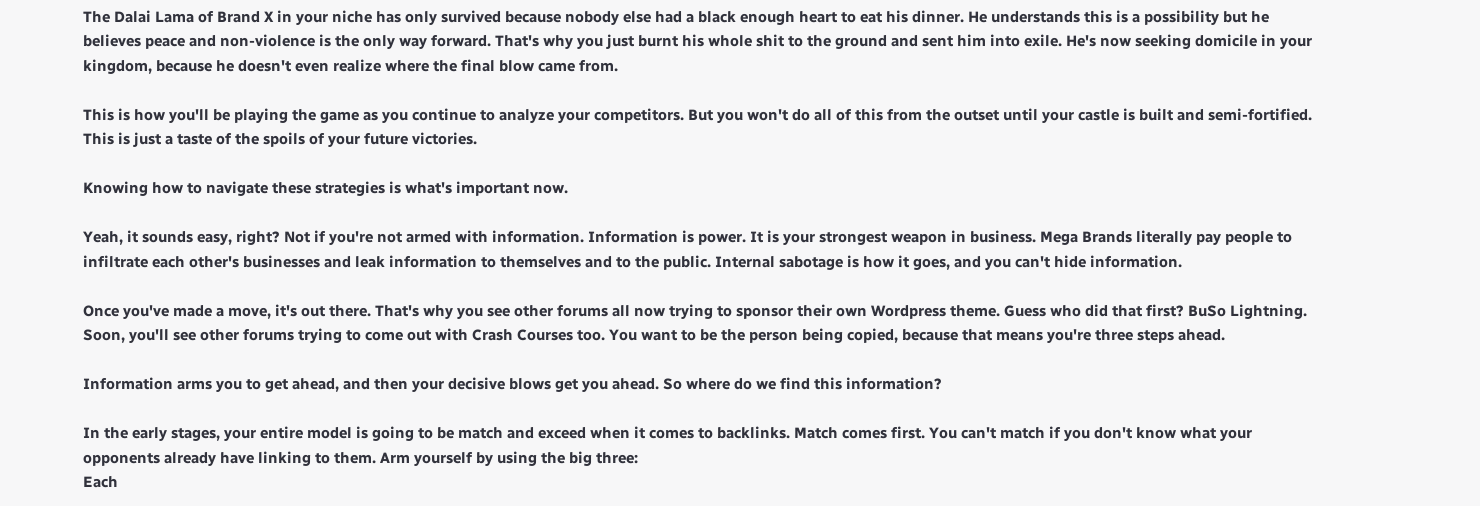The Dalai Lama of Brand X in your niche has only survived because nobody else had a black enough heart to eat his dinner. He understands this is a possibility but he believes peace and non-violence is the only way forward. That's why you just burnt his whole shit to the ground and sent him into exile. He's now seeking domicile in your kingdom, because he doesn't even realize where the final blow came from.

This is how you'll be playing the game as you continue to analyze your competitors. But you won't do all of this from the outset until your castle is built and semi-fortified. This is just a taste of the spoils of your future victories.

Knowing how to navigate these strategies is what's important now.

Yeah, it sounds easy, right? Not if you're not armed with information. Information is power. It is your strongest weapon in business. Mega Brands literally pay people to infiltrate each other's businesses and leak information to themselves and to the public. Internal sabotage is how it goes, and you can't hide information.

Once you've made a move, it's out there. That's why you see other forums all now trying to sponsor their own Wordpress theme. Guess who did that first? BuSo Lightning. Soon, you'll see other forums trying to come out with Crash Courses too. You want to be the person being copied, because that means you're three steps ahead.

Information arms you to get ahead, and then your decisive blows get you ahead. So where do we find this information?

In the early stages, your entire model is going to be match and exceed when it comes to backlinks. Match comes first. You can't match if you don't know what your opponents already have linking to them. Arm yourself by using the big three:
Each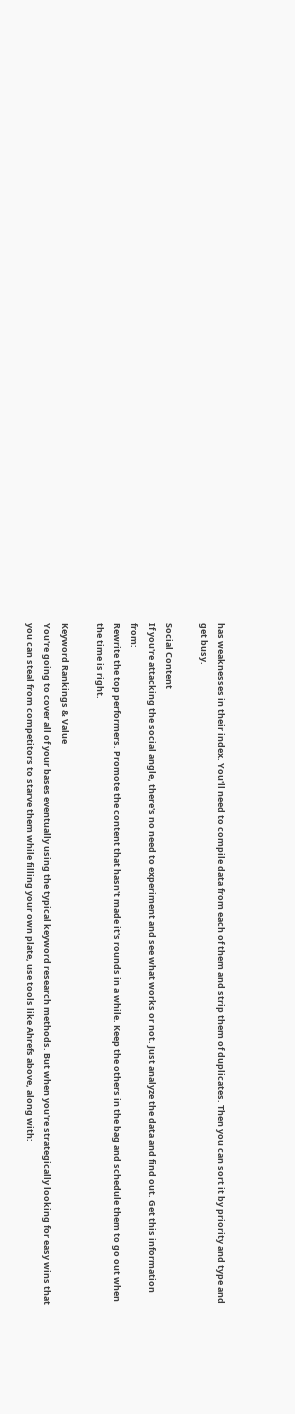has weaknesses in their index. You'll need to compile data from each of them and strip them of duplicates. Then you can sort it by priority and type and get busy.

Social Content
If you're attacking the social angle, there's no need to experiment and see what works or not. Just analyze the data and find out. Get this information from:
Rewrite the top performers. Promote the content that hasn't made it's rounds in a while. Keep the others in the bag and schedule them to go out when the time is right.

Keyword Rankings & Value
You're going to cover all of your bases eventually using the typical keyword research methods. But when you're strategically looking for easy wins that you can steal from competitors to starve them while filling your own plate, use tools like Ahrefs above, along with: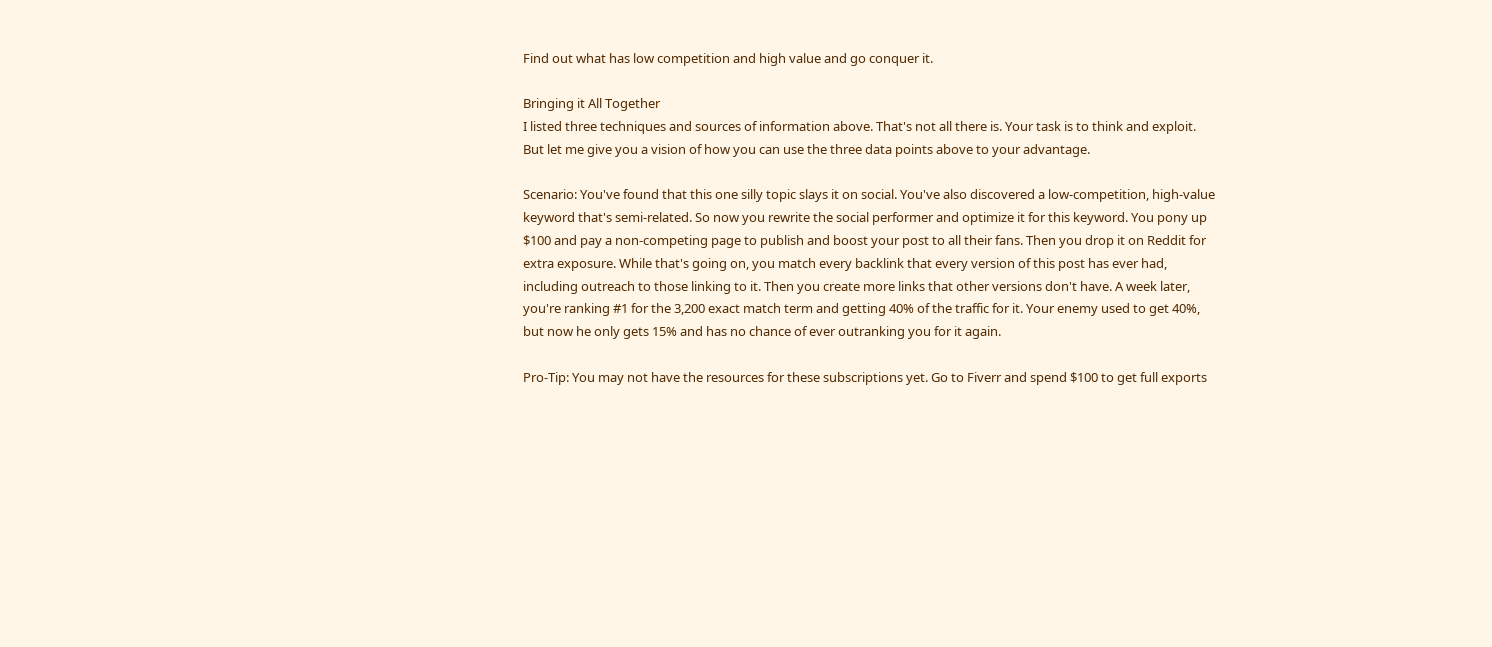Find out what has low competition and high value and go conquer it.

Bringing it All Together
I listed three techniques and sources of information above. That's not all there is. Your task is to think and exploit. But let me give you a vision of how you can use the three data points above to your advantage.

Scenario: You've found that this one silly topic slays it on social. You've also discovered a low-competition, high-value keyword that's semi-related. So now you rewrite the social performer and optimize it for this keyword. You pony up $100 and pay a non-competing page to publish and boost your post to all their fans. Then you drop it on Reddit for extra exposure. While that's going on, you match every backlink that every version of this post has ever had, including outreach to those linking to it. Then you create more links that other versions don't have. A week later, you're ranking #1 for the 3,200 exact match term and getting 40% of the traffic for it. Your enemy used to get 40%, but now he only gets 15% and has no chance of ever outranking you for it again.

Pro-Tip: You may not have the resources for these subscriptions yet. Go to Fiverr and spend $100 to get full exports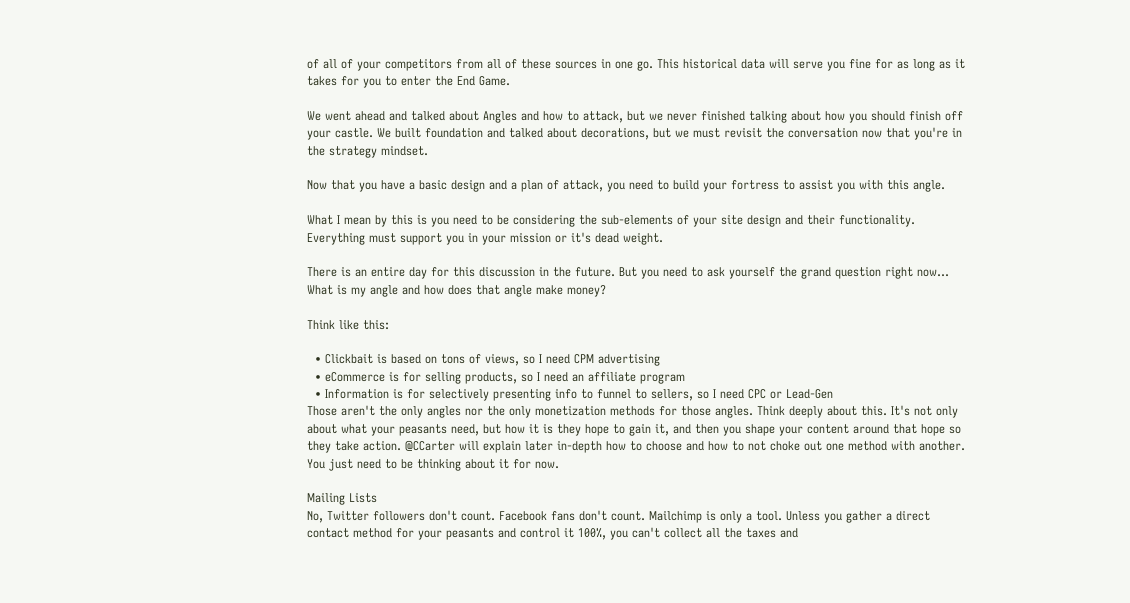of all of your competitors from all of these sources in one go. This historical data will serve you fine for as long as it takes for you to enter the End Game.

We went ahead and talked about Angles and how to attack, but we never finished talking about how you should finish off your castle. We built foundation and talked about decorations, but we must revisit the conversation now that you're in the strategy mindset.

Now that you have a basic design and a plan of attack, you need to build your fortress to assist you with this angle.

What I mean by this is you need to be considering the sub-elements of your site design and their functionality. Everything must support you in your mission or it's dead weight.

There is an entire day for this discussion in the future. But you need to ask yourself the grand question right now... What is my angle and how does that angle make money?

Think like this:

  • Clickbait is based on tons of views, so I need CPM advertising
  • eCommerce is for selling products, so I need an affiliate program
  • Information is for selectively presenting info to funnel to sellers, so I need CPC or Lead-Gen
Those aren't the only angles nor the only monetization methods for those angles. Think deeply about this. It's not only about what your peasants need, but how it is they hope to gain it, and then you shape your content around that hope so they take action. @CCarter will explain later in-depth how to choose and how to not choke out one method with another. You just need to be thinking about it for now.

Mailing Lists
No, Twitter followers don't count. Facebook fans don't count. Mailchimp is only a tool. Unless you gather a direct contact method for your peasants and control it 100%, you can't collect all the taxes and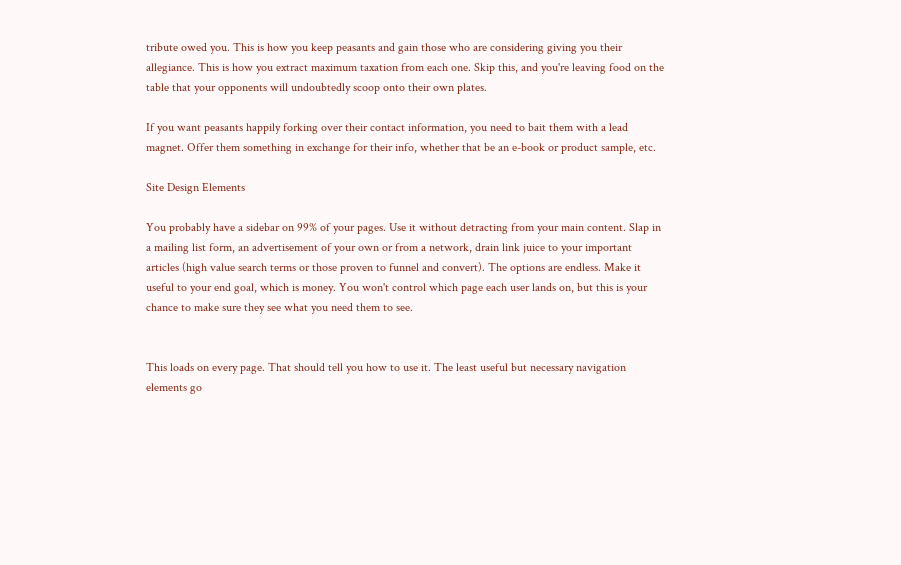tribute owed you. This is how you keep peasants and gain those who are considering giving you their allegiance. This is how you extract maximum taxation from each one. Skip this, and you're leaving food on the table that your opponents will undoubtedly scoop onto their own plates.

If you want peasants happily forking over their contact information, you need to bait them with a lead magnet. Offer them something in exchange for their info, whether that be an e-book or product sample, etc.

Site Design Elements

You probably have a sidebar on 99% of your pages. Use it without detracting from your main content. Slap in a mailing list form, an advertisement of your own or from a network, drain link juice to your important articles (high value search terms or those proven to funnel and convert). The options are endless. Make it useful to your end goal, which is money. You won't control which page each user lands on, but this is your chance to make sure they see what you need them to see.


This loads on every page. That should tell you how to use it. The least useful but necessary navigation elements go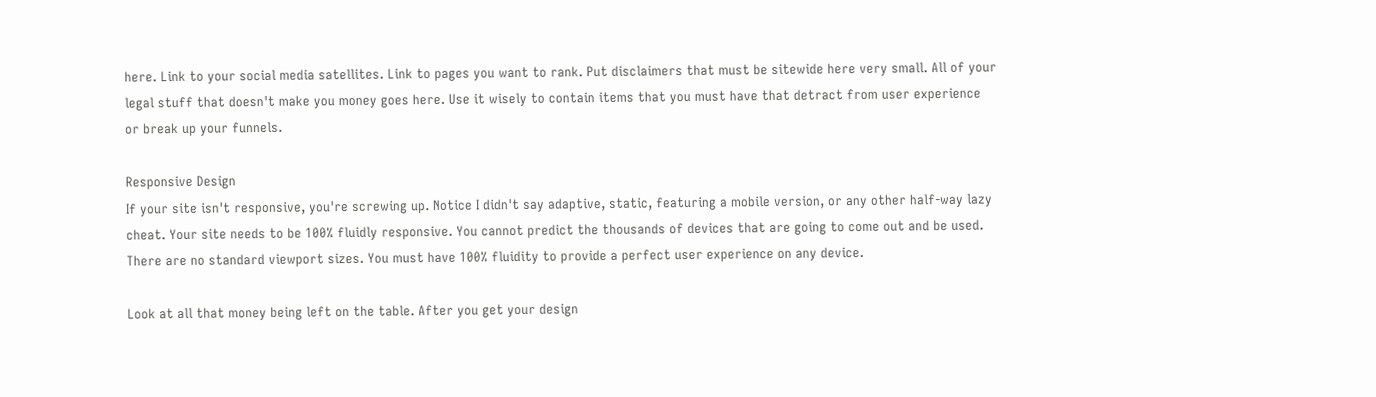here. Link to your social media satellites. Link to pages you want to rank. Put disclaimers that must be sitewide here very small. All of your legal stuff that doesn't make you money goes here. Use it wisely to contain items that you must have that detract from user experience or break up your funnels.

Responsive Design
If your site isn't responsive, you're screwing up. Notice I didn't say adaptive, static, featuring a mobile version, or any other half-way lazy cheat. Your site needs to be 100% fluidly responsive. You cannot predict the thousands of devices that are going to come out and be used. There are no standard viewport sizes. You must have 100% fluidity to provide a perfect user experience on any device.

Look at all that money being left on the table. After you get your design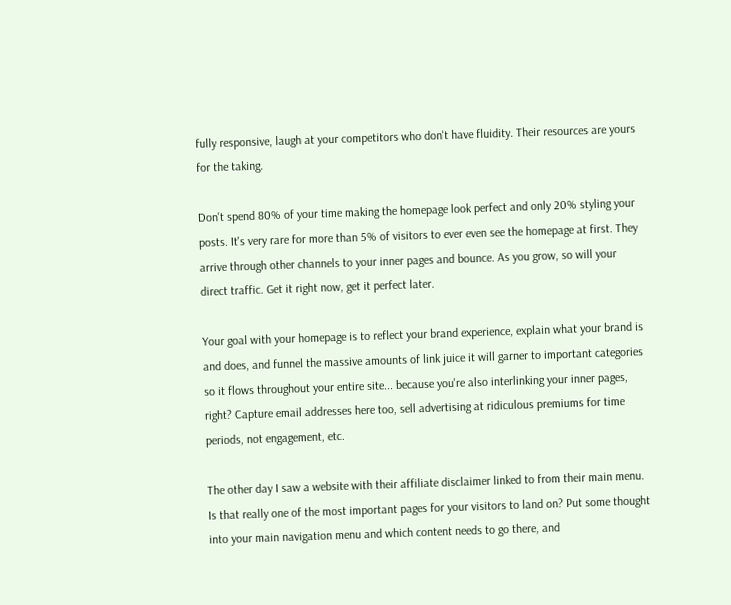fully responsive, laugh at your competitors who don't have fluidity. Their resources are yours for the taking.

Don't spend 80% of your time making the homepage look perfect and only 20% styling your posts. It's very rare for more than 5% of visitors to ever even see the homepage at first. They arrive through other channels to your inner pages and bounce. As you grow, so will your direct traffic. Get it right now, get it perfect later.

Your goal with your homepage is to reflect your brand experience, explain what your brand is and does, and funnel the massive amounts of link juice it will garner to important categories so it flows throughout your entire site... because you're also interlinking your inner pages, right? Capture email addresses here too, sell advertising at ridiculous premiums for time periods, not engagement, etc.

The other day I saw a website with their affiliate disclaimer linked to from their main menu. Is that really one of the most important pages for your visitors to land on? Put some thought into your main navigation menu and which content needs to go there, and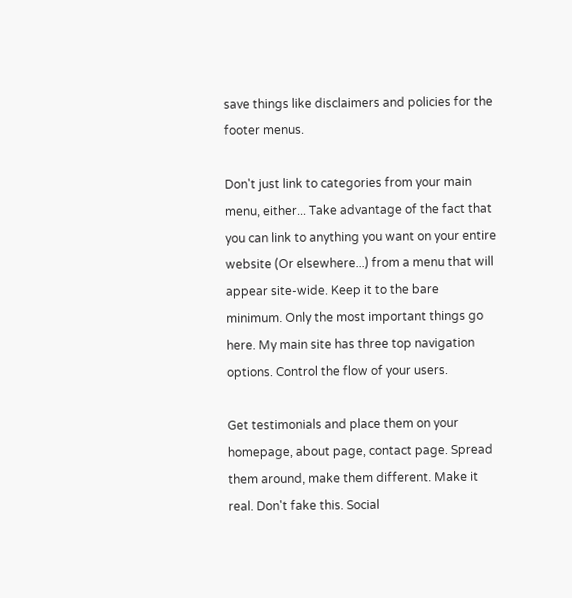save things like disclaimers and policies for the footer menus.

Don't just link to categories from your main menu, either... Take advantage of the fact that you can link to anything you want on your entire website (Or elsewhere...) from a menu that will appear site-wide. Keep it to the bare minimum. Only the most important things go here. My main site has three top navigation options. Control the flow of your users.

Get testimonials and place them on your homepage, about page, contact page. Spread them around, make them different. Make it real. Don't fake this. Social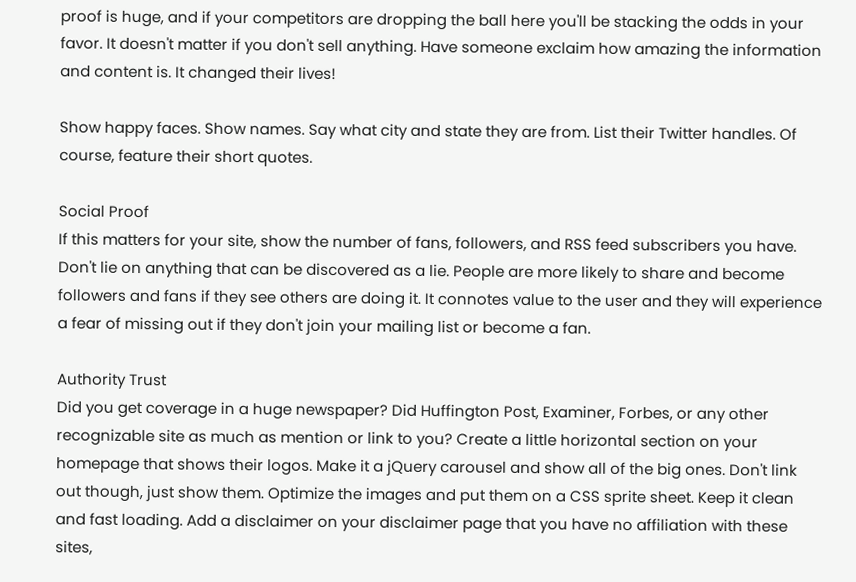proof is huge, and if your competitors are dropping the ball here you'll be stacking the odds in your favor. It doesn't matter if you don't sell anything. Have someone exclaim how amazing the information and content is. It changed their lives!

Show happy faces. Show names. Say what city and state they are from. List their Twitter handles. Of course, feature their short quotes.

Social Proof
If this matters for your site, show the number of fans, followers, and RSS feed subscribers you have. Don't lie on anything that can be discovered as a lie. People are more likely to share and become followers and fans if they see others are doing it. It connotes value to the user and they will experience a fear of missing out if they don't join your mailing list or become a fan.

Authority Trust
Did you get coverage in a huge newspaper? Did Huffington Post, Examiner, Forbes, or any other recognizable site as much as mention or link to you? Create a little horizontal section on your homepage that shows their logos. Make it a jQuery carousel and show all of the big ones. Don't link out though, just show them. Optimize the images and put them on a CSS sprite sheet. Keep it clean and fast loading. Add a disclaimer on your disclaimer page that you have no affiliation with these sites,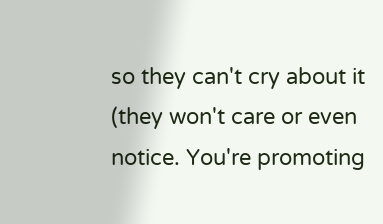so they can't cry about it (they won't care or even notice. You're promoting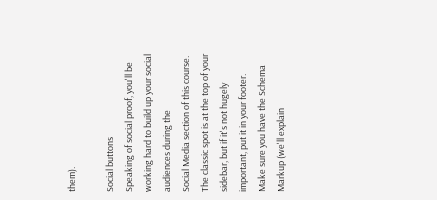them).

Social buttons
Speaking of social proof, you'll be working hard to build up your social audiences during the
Social Media section of this course. The classic spot is at the top of your sidebar, but if it's not hugely important, put it in your footer. Make sure you have the Schema Markup (we'll explain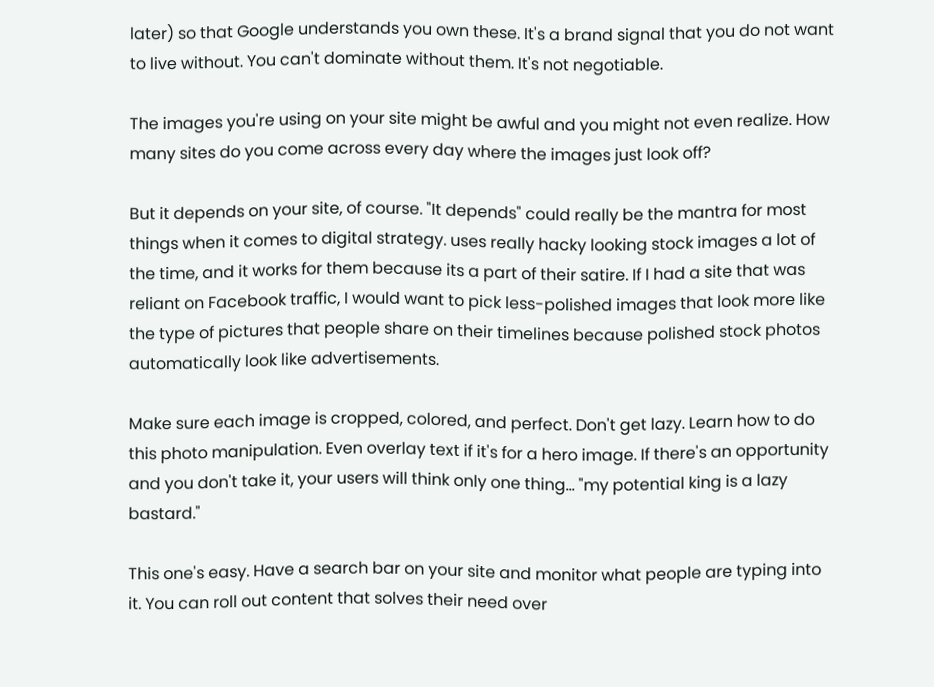later) so that Google understands you own these. It's a brand signal that you do not want to live without. You can't dominate without them. It's not negotiable.

The images you're using on your site might be awful and you might not even realize. How many sites do you come across every day where the images just look off?

But it depends on your site, of course. "It depends" could really be the mantra for most things when it comes to digital strategy. uses really hacky looking stock images a lot of the time, and it works for them because its a part of their satire. If I had a site that was reliant on Facebook traffic, I would want to pick less-polished images that look more like the type of pictures that people share on their timelines because polished stock photos automatically look like advertisements.

Make sure each image is cropped, colored, and perfect. Don't get lazy. Learn how to do this photo manipulation. Even overlay text if it's for a hero image. If there's an opportunity and you don't take it, your users will think only one thing... "my potential king is a lazy bastard."

This one's easy. Have a search bar on your site and monitor what people are typing into it. You can roll out content that solves their need over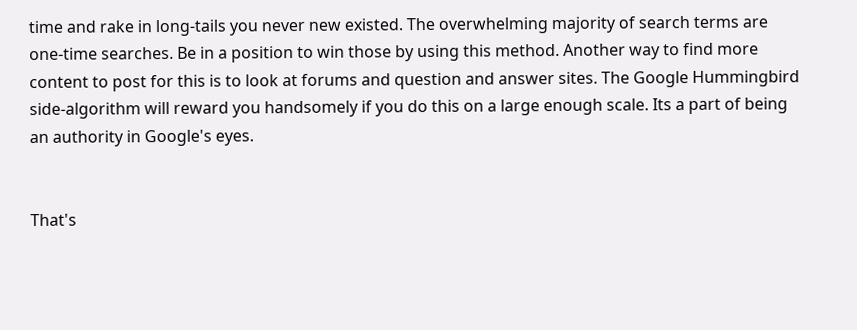time and rake in long-tails you never new existed. The overwhelming majority of search terms are one-time searches. Be in a position to win those by using this method. Another way to find more content to post for this is to look at forums and question and answer sites. The Google Hummingbird side-algorithm will reward you handsomely if you do this on a large enough scale. Its a part of being an authority in Google's eyes.


That's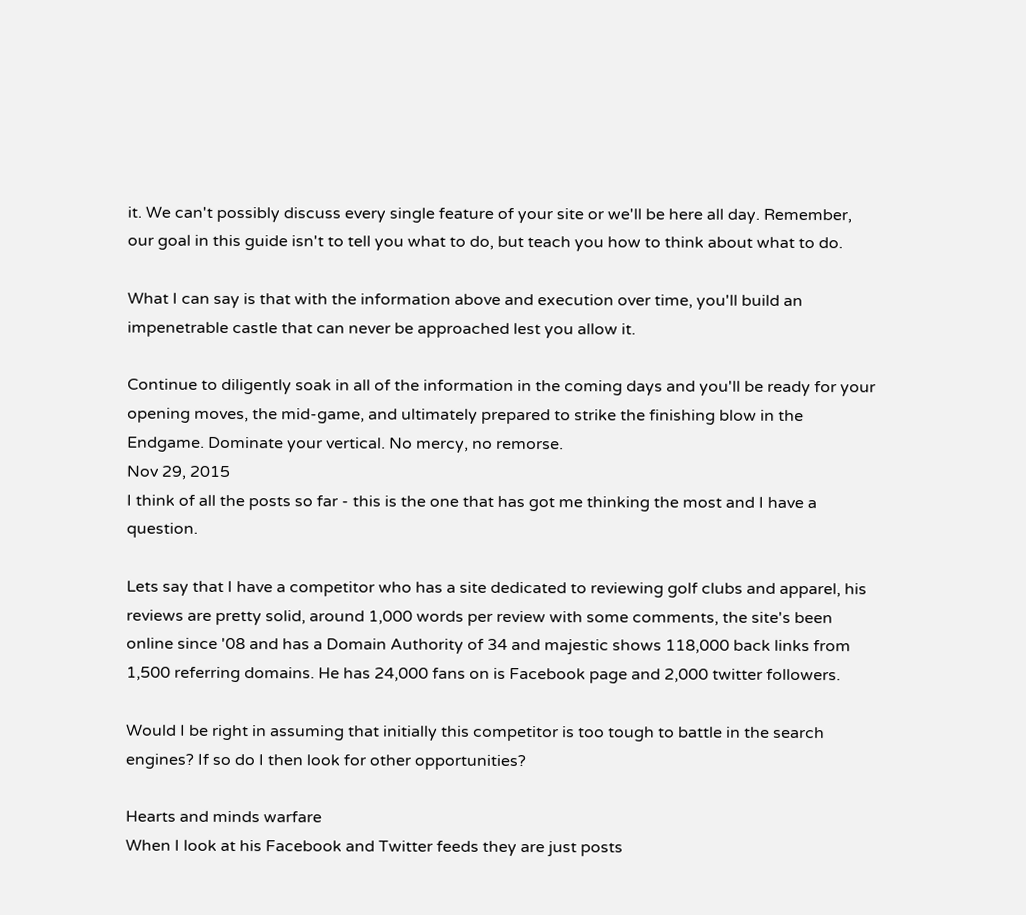it. We can't possibly discuss every single feature of your site or we'll be here all day. Remember, our goal in this guide isn't to tell you what to do, but teach you how to think about what to do.

What I can say is that with the information above and execution over time, you'll build an impenetrable castle that can never be approached lest you allow it.

Continue to diligently soak in all of the information in the coming days and you'll be ready for your opening moves, the mid-game, and ultimately prepared to strike the finishing blow in the Endgame. Dominate your vertical. No mercy, no remorse.
Nov 29, 2015
I think of all the posts so far - this is the one that has got me thinking the most and I have a question.

Lets say that I have a competitor who has a site dedicated to reviewing golf clubs and apparel, his reviews are pretty solid, around 1,000 words per review with some comments, the site's been online since '08 and has a Domain Authority of 34 and majestic shows 118,000 back links from 1,500 referring domains. He has 24,000 fans on is Facebook page and 2,000 twitter followers.

Would I be right in assuming that initially this competitor is too tough to battle in the search engines? If so do I then look for other opportunities?

Hearts and minds warfare
When I look at his Facebook and Twitter feeds they are just posts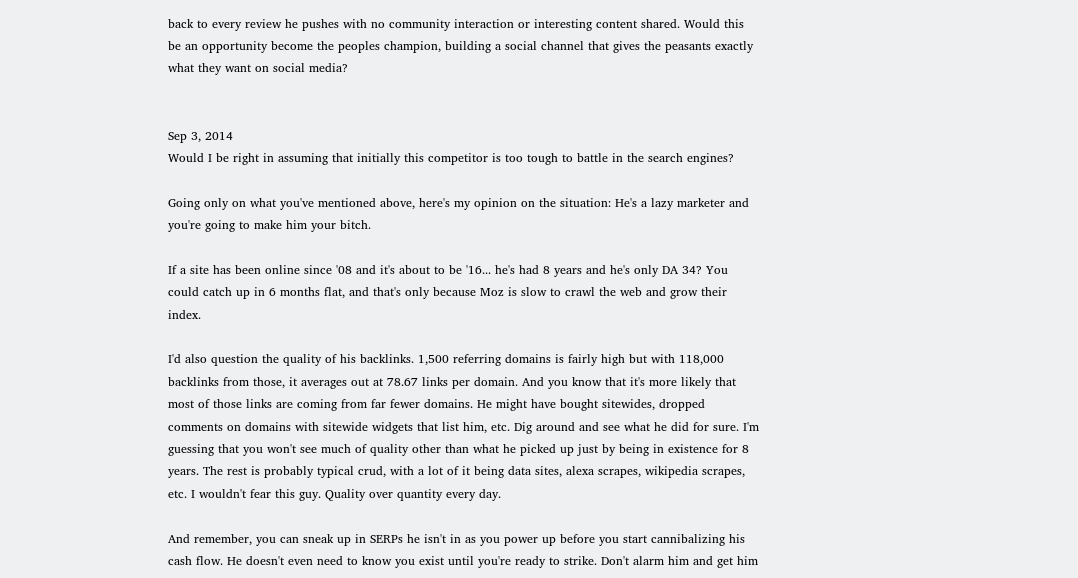back to every review he pushes with no community interaction or interesting content shared. Would this be an opportunity become the peoples champion, building a social channel that gives the peasants exactly what they want on social media?


Sep 3, 2014
Would I be right in assuming that initially this competitor is too tough to battle in the search engines?

Going only on what you've mentioned above, here's my opinion on the situation: He's a lazy marketer and you're going to make him your bitch.

If a site has been online since '08 and it's about to be '16... he's had 8 years and he's only DA 34? You could catch up in 6 months flat, and that's only because Moz is slow to crawl the web and grow their index.

I'd also question the quality of his backlinks. 1,500 referring domains is fairly high but with 118,000 backlinks from those, it averages out at 78.67 links per domain. And you know that it's more likely that most of those links are coming from far fewer domains. He might have bought sitewides, dropped comments on domains with sitewide widgets that list him, etc. Dig around and see what he did for sure. I'm guessing that you won't see much of quality other than what he picked up just by being in existence for 8 years. The rest is probably typical crud, with a lot of it being data sites, alexa scrapes, wikipedia scrapes, etc. I wouldn't fear this guy. Quality over quantity every day.

And remember, you can sneak up in SERPs he isn't in as you power up before you start cannibalizing his cash flow. He doesn't even need to know you exist until you're ready to strike. Don't alarm him and get him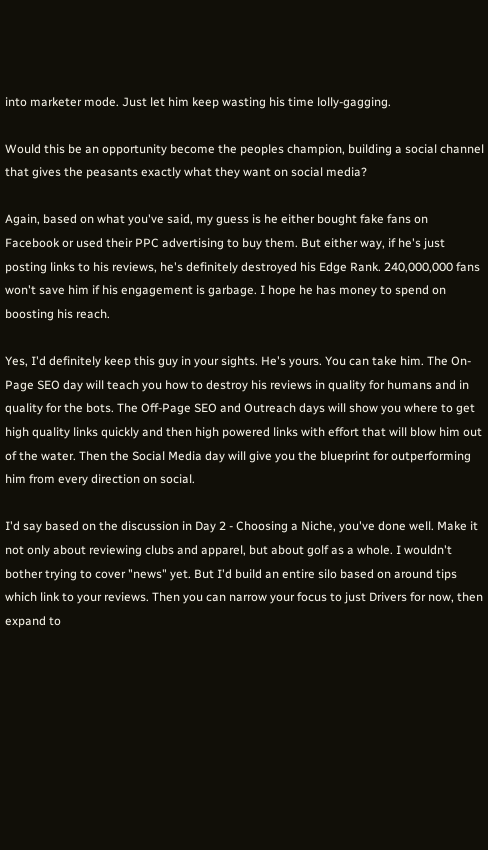into marketer mode. Just let him keep wasting his time lolly-gagging.

Would this be an opportunity become the peoples champion, building a social channel that gives the peasants exactly what they want on social media?

Again, based on what you've said, my guess is he either bought fake fans on Facebook or used their PPC advertising to buy them. But either way, if he's just posting links to his reviews, he's definitely destroyed his Edge Rank. 240,000,000 fans won't save him if his engagement is garbage. I hope he has money to spend on boosting his reach.

Yes, I'd definitely keep this guy in your sights. He's yours. You can take him. The On-Page SEO day will teach you how to destroy his reviews in quality for humans and in quality for the bots. The Off-Page SEO and Outreach days will show you where to get high quality links quickly and then high powered links with effort that will blow him out of the water. Then the Social Media day will give you the blueprint for outperforming him from every direction on social.

I'd say based on the discussion in Day 2 - Choosing a Niche, you've done well. Make it not only about reviewing clubs and apparel, but about golf as a whole. I wouldn't bother trying to cover "news" yet. But I'd build an entire silo based on around tips which link to your reviews. Then you can narrow your focus to just Drivers for now, then expand to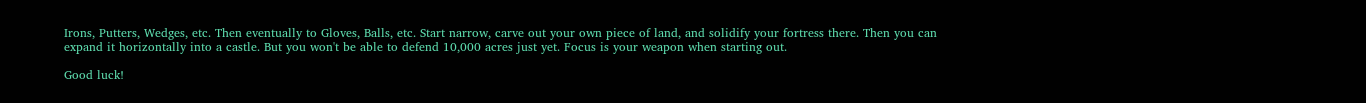Irons, Putters, Wedges, etc. Then eventually to Gloves, Balls, etc. Start narrow, carve out your own piece of land, and solidify your fortress there. Then you can expand it horizontally into a castle. But you won't be able to defend 10,000 acres just yet. Focus is your weapon when starting out.

Good luck!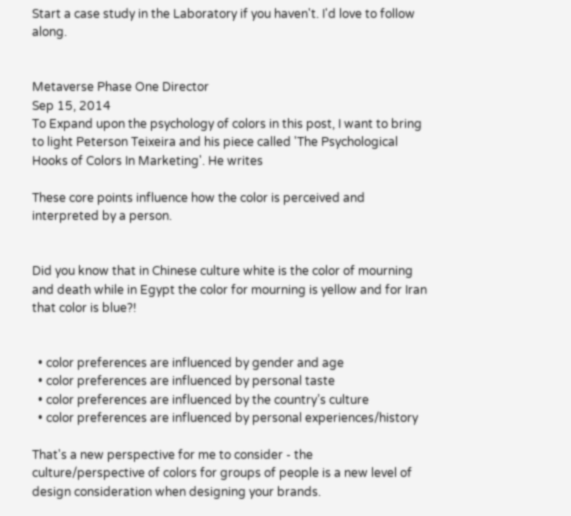Start a case study in the Laboratory if you haven't. I'd love to follow along.


Metaverse Phase One Director
Sep 15, 2014
To Expand upon the psychology of colors in this post, I want to bring to light Peterson Teixeira and his piece called 'The Psychological Hooks of Colors In Marketing'. He writes

These core points influence how the color is perceived and interpreted by a person.


Did you know that in Chinese culture white is the color of mourning and death while in Egypt the color for mourning is yellow and for Iran that color is blue?!


  • color preferences are influenced by gender and age
  • color preferences are influenced by personal taste
  • color preferences are influenced by the country’s culture
  • color preferences are influenced by personal experiences/history

That's a new perspective for me to consider - the culture/perspective of colors for groups of people is a new level of design consideration when designing your brands.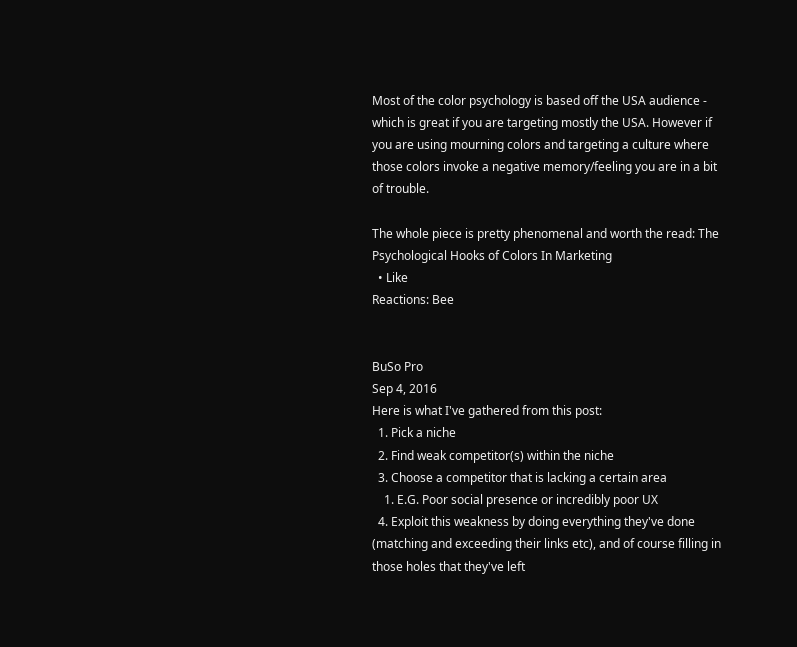Most of the color psychology is based off the USA audience - which is great if you are targeting mostly the USA. However if you are using mourning colors and targeting a culture where those colors invoke a negative memory/feeling you are in a bit of trouble.

The whole piece is pretty phenomenal and worth the read: The Psychological Hooks of Colors In Marketing
  • Like
Reactions: Bee


BuSo Pro
Sep 4, 2016
Here is what I've gathered from this post:
  1. Pick a niche
  2. Find weak competitor(s) within the niche
  3. Choose a competitor that is lacking a certain area
    1. E.G. Poor social presence or incredibly poor UX
  4. Exploit this weakness by doing everything they've done (matching and exceeding their links etc), and of course filling in those holes that they've left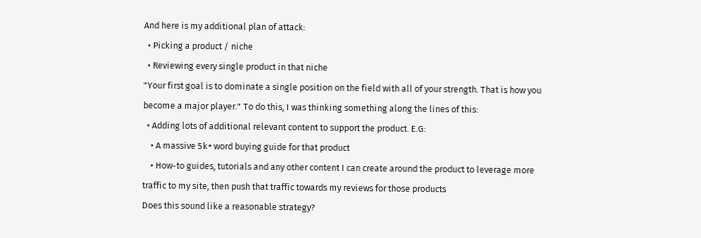And here is my additional plan of attack:
  • Picking a product / niche
  • Reviewing every single product in that niche
"Your first goal is to dominate a single position on the field with all of your strength. That is how you become a major player." To do this, I was thinking something along the lines of this:
  • Adding lots of additional relevant content to support the product. E.G:
    • A massive 5k+ word buying guide for that product
    • How-to guides, tutorials and any other content I can create around the product to leverage more traffic to my site, then push that traffic towards my reviews for those products
Does this sound like a reasonable strategy?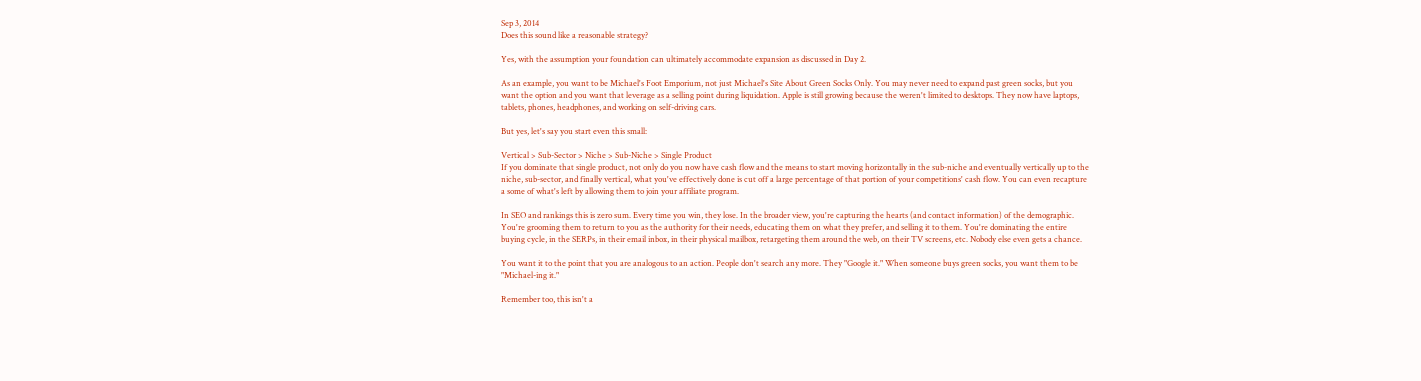Sep 3, 2014
Does this sound like a reasonable strategy?

Yes, with the assumption your foundation can ultimately accommodate expansion as discussed in Day 2.

As an example, you want to be Michael's Foot Emporium, not just Michael's Site About Green Socks Only. You may never need to expand past green socks, but you want the option and you want that leverage as a selling point during liquidation. Apple is still growing because the weren't limited to desktops. They now have laptops, tablets, phones, headphones, and working on self-driving cars.

But yes, let's say you start even this small:

Vertical > Sub-Sector > Niche > Sub-Niche > Single Product
If you dominate that single product, not only do you now have cash flow and the means to start moving horizontally in the sub-niche and eventually vertically up to the niche, sub-sector, and finally vertical, what you've effectively done is cut off a large percentage of that portion of your competitions' cash flow. You can even recapture a some of what's left by allowing them to join your affiliate program.

In SEO and rankings this is zero sum. Every time you win, they lose. In the broader view, you're capturing the hearts (and contact information) of the demographic. You're grooming them to return to you as the authority for their needs, educating them on what they prefer, and selling it to them. You're dominating the entire buying cycle, in the SERPs, in their email inbox, in their physical mailbox, retargeting them around the web, on their TV screens, etc. Nobody else even gets a chance.

You want it to the point that you are analogous to an action. People don't search any more. They "Google it." When someone buys green socks, you want them to be "Michael-ing it."

Remember too, this isn't a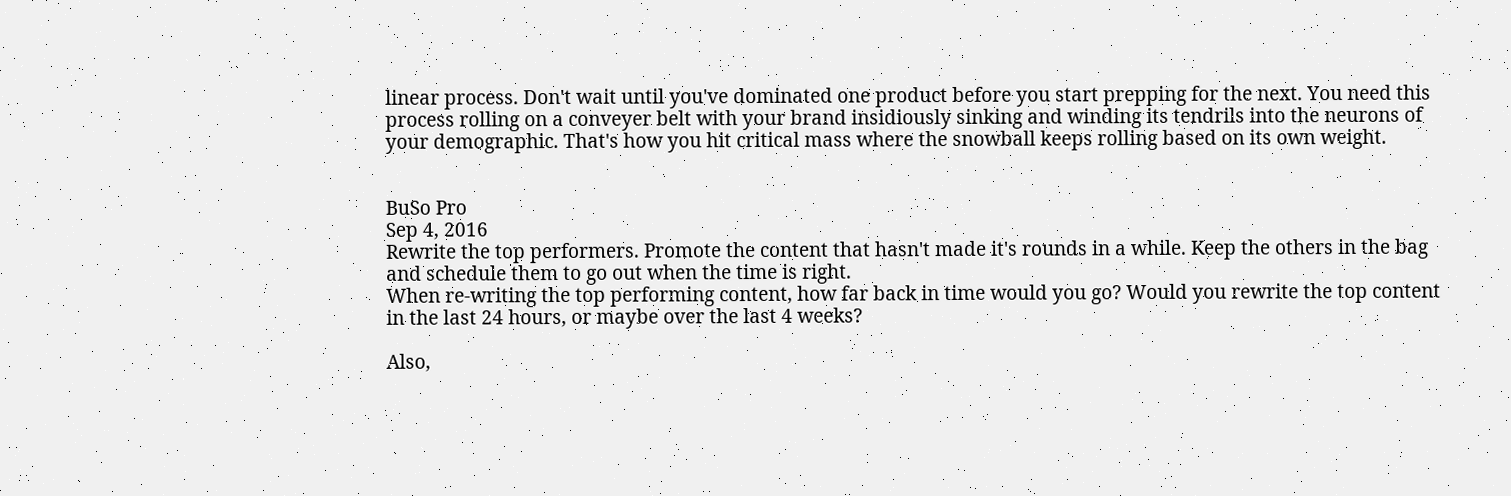linear process. Don't wait until you've dominated one product before you start prepping for the next. You need this process rolling on a conveyer belt with your brand insidiously sinking and winding its tendrils into the neurons of your demographic. That's how you hit critical mass where the snowball keeps rolling based on its own weight.


BuSo Pro
Sep 4, 2016
Rewrite the top performers. Promote the content that hasn't made it's rounds in a while. Keep the others in the bag and schedule them to go out when the time is right.
When re-writing the top performing content, how far back in time would you go? Would you rewrite the top content in the last 24 hours, or maybe over the last 4 weeks?

Also,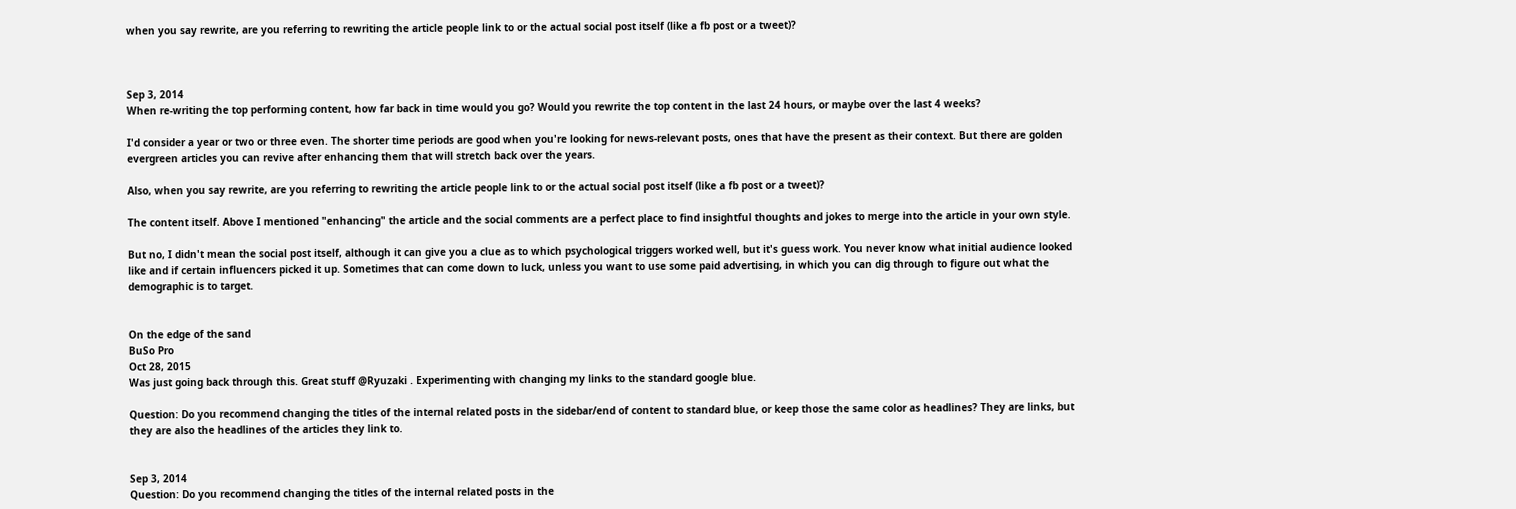when you say rewrite, are you referring to rewriting the article people link to or the actual social post itself (like a fb post or a tweet)?



Sep 3, 2014
When re-writing the top performing content, how far back in time would you go? Would you rewrite the top content in the last 24 hours, or maybe over the last 4 weeks?

I'd consider a year or two or three even. The shorter time periods are good when you're looking for news-relevant posts, ones that have the present as their context. But there are golden evergreen articles you can revive after enhancing them that will stretch back over the years.

Also, when you say rewrite, are you referring to rewriting the article people link to or the actual social post itself (like a fb post or a tweet)?

The content itself. Above I mentioned "enhancing" the article and the social comments are a perfect place to find insightful thoughts and jokes to merge into the article in your own style.

But no, I didn't mean the social post itself, although it can give you a clue as to which psychological triggers worked well, but it's guess work. You never know what initial audience looked like and if certain influencers picked it up. Sometimes that can come down to luck, unless you want to use some paid advertising, in which you can dig through to figure out what the demographic is to target.


On the edge of the sand
BuSo Pro
Oct 28, 2015
Was just going back through this. Great stuff @Ryuzaki . Experimenting with changing my links to the standard google blue.

Question: Do you recommend changing the titles of the internal related posts in the sidebar/end of content to standard blue, or keep those the same color as headlines? They are links, but they are also the headlines of the articles they link to.


Sep 3, 2014
Question: Do you recommend changing the titles of the internal related posts in the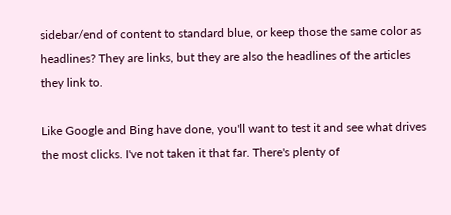sidebar/end of content to standard blue, or keep those the same color as headlines? They are links, but they are also the headlines of the articles they link to.

Like Google and Bing have done, you'll want to test it and see what drives the most clicks. I've not taken it that far. There's plenty of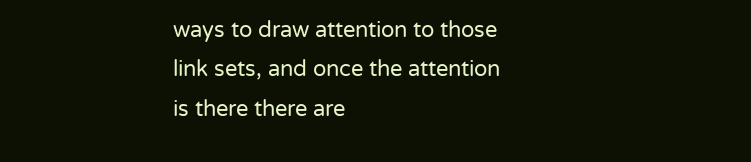ways to draw attention to those link sets, and once the attention is there there are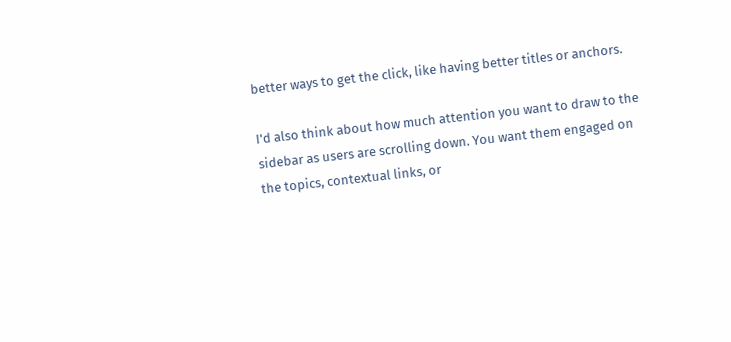better ways to get the click, like having better titles or anchors.

I'd also think about how much attention you want to draw to the sidebar as users are scrolling down. You want them engaged on the topics, contextual links, or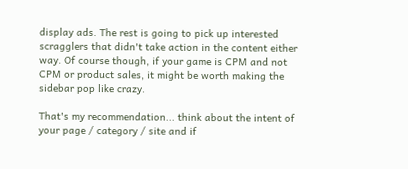display ads. The rest is going to pick up interested scragglers that didn't take action in the content either way. Of course though, if your game is CPM and not CPM or product sales, it might be worth making the sidebar pop like crazy.

That's my recommendation... think about the intent of your page / category / site and if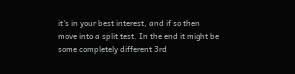it's in your best interest, and if so then move into a split test. In the end it might be some completely different 3rd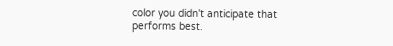color you didn't anticipate that performs best.